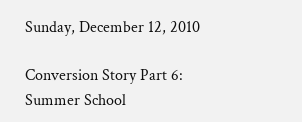Sunday, December 12, 2010

Conversion Story Part 6: Summer School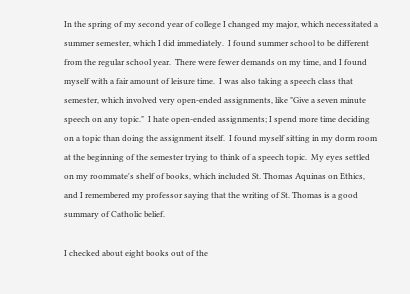In the spring of my second year of college I changed my major, which necessitated a summer semester, which I did immediately.  I found summer school to be different from the regular school year.  There were fewer demands on my time, and I found myself with a fair amount of leisure time.  I was also taking a speech class that semester, which involved very open-ended assignments, like "Give a seven minute speech on any topic."  I hate open-ended assignments; I spend more time deciding on a topic than doing the assignment itself.  I found myself sitting in my dorm room at the beginning of the semester trying to think of a speech topic.  My eyes settled on my roommate's shelf of books, which included St. Thomas Aquinas on Ethics, and I remembered my professor saying that the writing of St. Thomas is a good summary of Catholic belief.

I checked about eight books out of the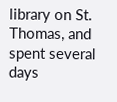library on St. Thomas, and spent several days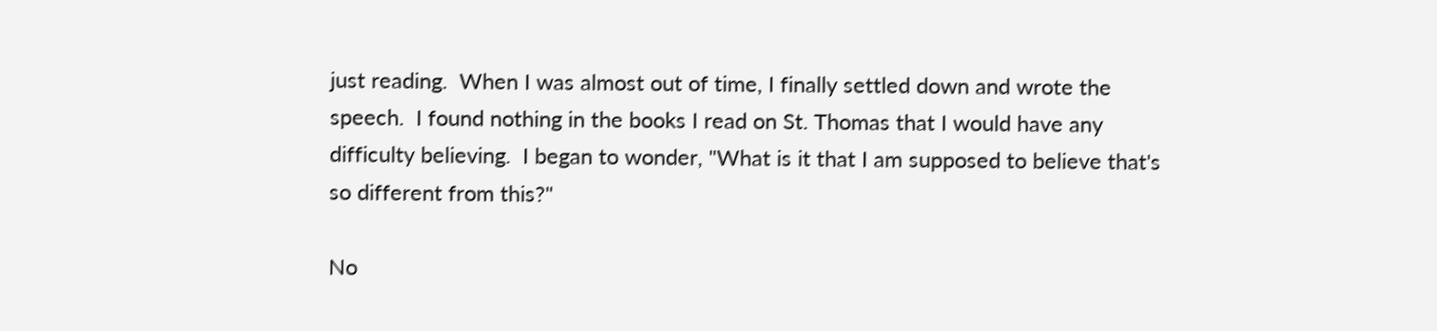just reading.  When I was almost out of time, I finally settled down and wrote the speech.  I found nothing in the books I read on St. Thomas that I would have any difficulty believing.  I began to wonder, "What is it that I am supposed to believe that's so different from this?"

No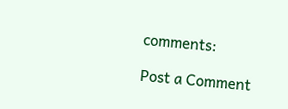comments:

Post a Comment